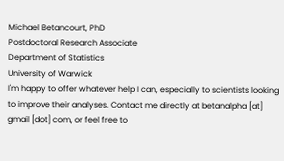Michael Betancourt, PhD
Postdoctoral Research Associate
Department of Statistics
University of Warwick
I'm happy to offer whatever help I can, especially to scientists looking to improve their analyses. Contact me directly at betanalpha [at] gmail [dot] com, or feel free to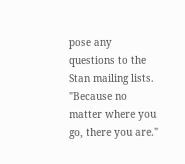pose any questions to the Stan mailing lists.
"Because no matter where you go, there you are."